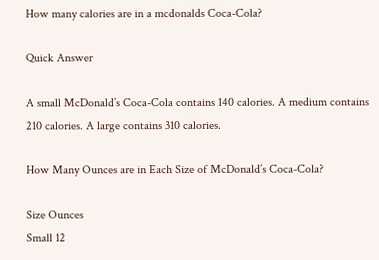How many calories are in a mcdonalds Coca-Cola?

Quick Answer

A small McDonald’s Coca-Cola contains 140 calories. A medium contains 210 calories. A large contains 310 calories.

How Many Ounces are in Each Size of McDonald’s Coca-Cola?

Size Ounces
Small 12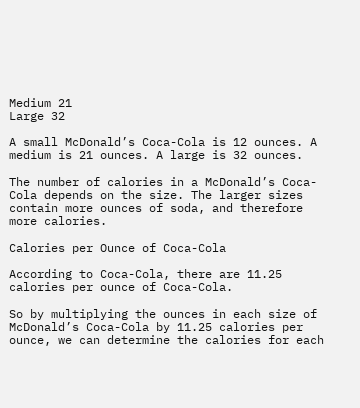Medium 21
Large 32

A small McDonald’s Coca-Cola is 12 ounces. A medium is 21 ounces. A large is 32 ounces.

The number of calories in a McDonald’s Coca-Cola depends on the size. The larger sizes contain more ounces of soda, and therefore more calories.

Calories per Ounce of Coca-Cola

According to Coca-Cola, there are 11.25 calories per ounce of Coca-Cola.

So by multiplying the ounces in each size of McDonald’s Coca-Cola by 11.25 calories per ounce, we can determine the calories for each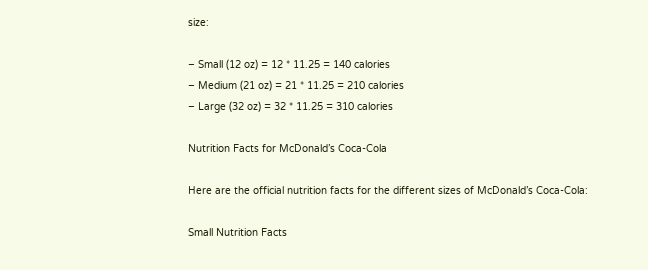size:

– Small (12 oz) = 12 * 11.25 = 140 calories
– Medium (21 oz) = 21 * 11.25 = 210 calories
– Large (32 oz) = 32 * 11.25 = 310 calories

Nutrition Facts for McDonald’s Coca-Cola

Here are the official nutrition facts for the different sizes of McDonald’s Coca-Cola:

Small Nutrition Facts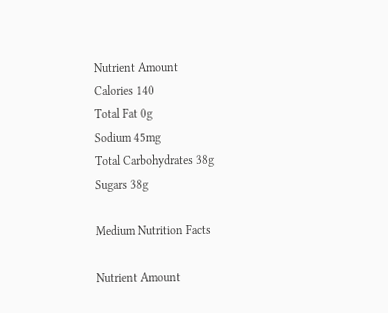Nutrient Amount
Calories 140
Total Fat 0g
Sodium 45mg
Total Carbohydrates 38g
Sugars 38g

Medium Nutrition Facts

Nutrient Amount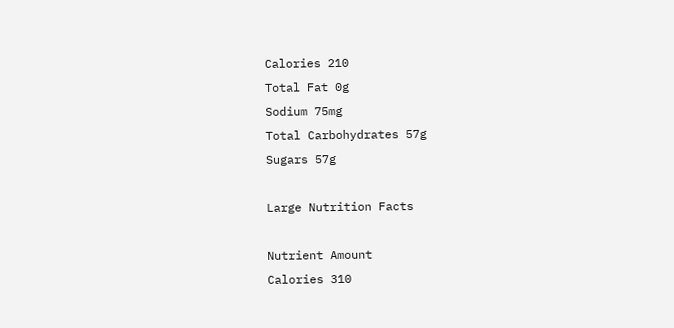Calories 210
Total Fat 0g
Sodium 75mg
Total Carbohydrates 57g
Sugars 57g

Large Nutrition Facts

Nutrient Amount
Calories 310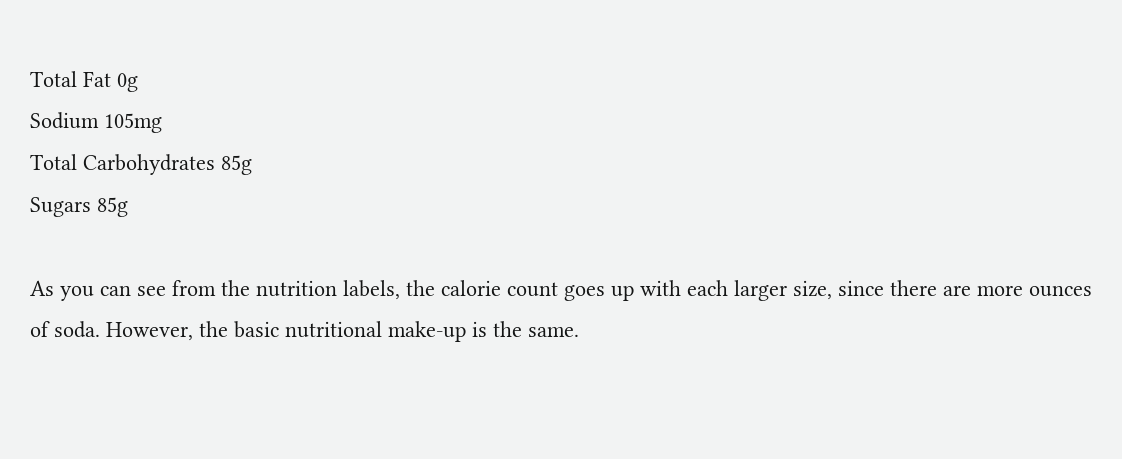Total Fat 0g
Sodium 105mg
Total Carbohydrates 85g
Sugars 85g

As you can see from the nutrition labels, the calorie count goes up with each larger size, since there are more ounces of soda. However, the basic nutritional make-up is the same.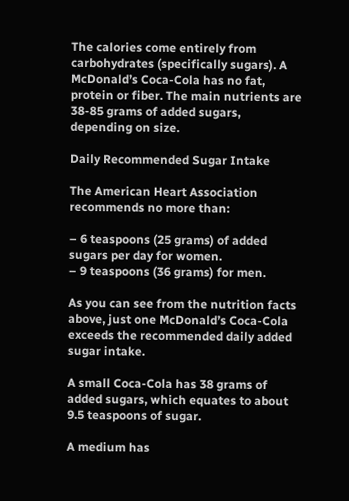The calories come entirely from carbohydrates (specifically sugars). A McDonald’s Coca-Cola has no fat, protein or fiber. The main nutrients are 38-85 grams of added sugars, depending on size.

Daily Recommended Sugar Intake

The American Heart Association recommends no more than:

– 6 teaspoons (25 grams) of added sugars per day for women.
– 9 teaspoons (36 grams) for men.

As you can see from the nutrition facts above, just one McDonald’s Coca-Cola exceeds the recommended daily added sugar intake.

A small Coca-Cola has 38 grams of added sugars, which equates to about 9.5 teaspoons of sugar.

A medium has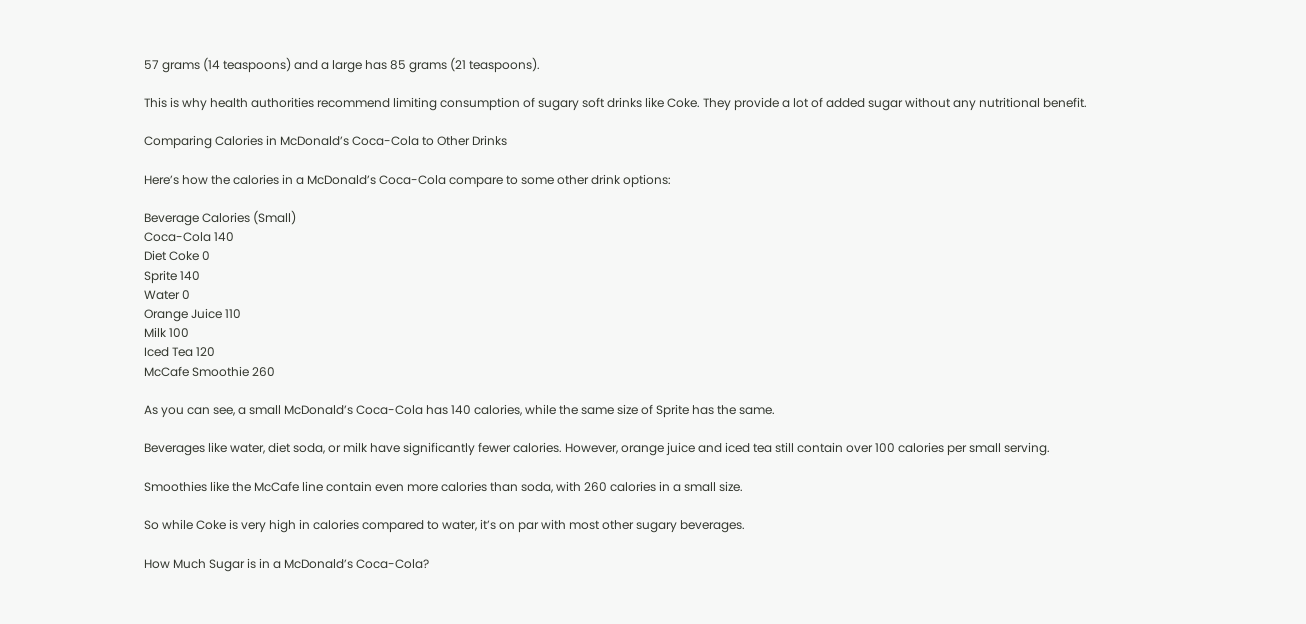57 grams (14 teaspoons) and a large has 85 grams (21 teaspoons).

This is why health authorities recommend limiting consumption of sugary soft drinks like Coke. They provide a lot of added sugar without any nutritional benefit.

Comparing Calories in McDonald’s Coca-Cola to Other Drinks

Here’s how the calories in a McDonald’s Coca-Cola compare to some other drink options:

Beverage Calories (Small)
Coca-Cola 140
Diet Coke 0
Sprite 140
Water 0
Orange Juice 110
Milk 100
Iced Tea 120
McCafe Smoothie 260

As you can see, a small McDonald’s Coca-Cola has 140 calories, while the same size of Sprite has the same.

Beverages like water, diet soda, or milk have significantly fewer calories. However, orange juice and iced tea still contain over 100 calories per small serving.

Smoothies like the McCafe line contain even more calories than soda, with 260 calories in a small size.

So while Coke is very high in calories compared to water, it’s on par with most other sugary beverages.

How Much Sugar is in a McDonald’s Coca-Cola?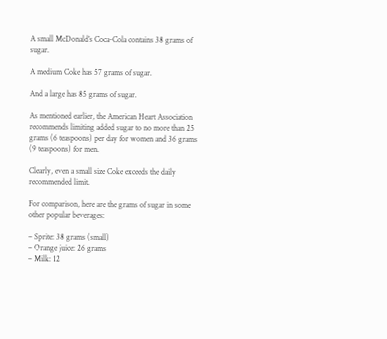A small McDonald’s Coca-Cola contains 38 grams of sugar.

A medium Coke has 57 grams of sugar.

And a large has 85 grams of sugar.

As mentioned earlier, the American Heart Association recommends limiting added sugar to no more than 25 grams (6 teaspoons) per day for women and 36 grams (9 teaspoons) for men.

Clearly, even a small size Coke exceeds the daily recommended limit.

For comparison, here are the grams of sugar in some other popular beverages:

– Sprite: 38 grams (small)
– Orange juice: 26 grams
– Milk: 12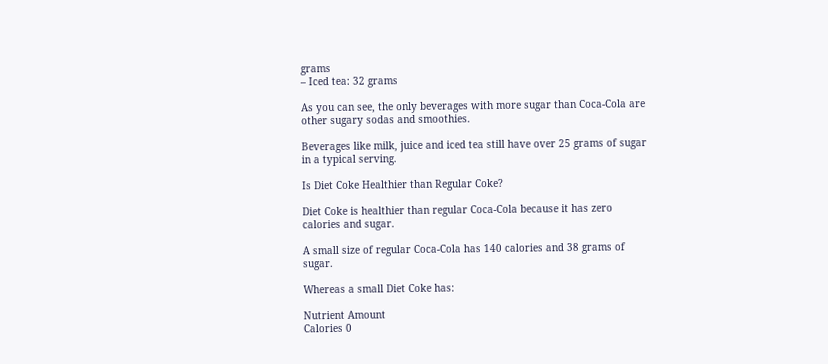grams
– Iced tea: 32 grams

As you can see, the only beverages with more sugar than Coca-Cola are other sugary sodas and smoothies.

Beverages like milk, juice and iced tea still have over 25 grams of sugar in a typical serving.

Is Diet Coke Healthier than Regular Coke?

Diet Coke is healthier than regular Coca-Cola because it has zero calories and sugar.

A small size of regular Coca-Cola has 140 calories and 38 grams of sugar.

Whereas a small Diet Coke has:

Nutrient Amount
Calories 0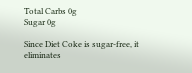Total Carbs 0g
Sugar 0g

Since Diet Coke is sugar-free, it eliminates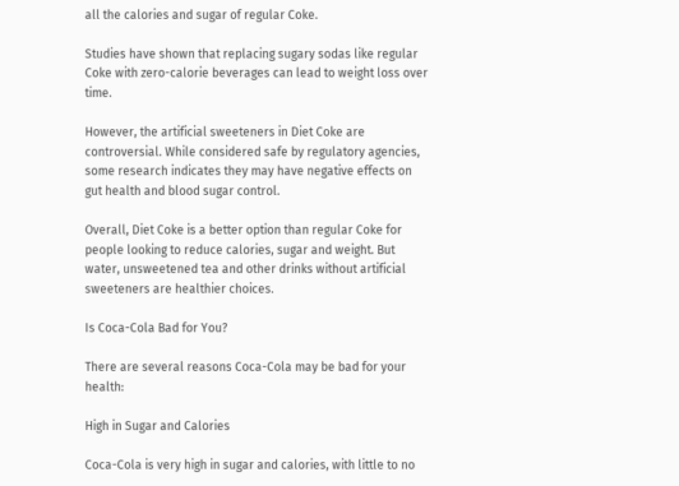all the calories and sugar of regular Coke.

Studies have shown that replacing sugary sodas like regular Coke with zero-calorie beverages can lead to weight loss over time.

However, the artificial sweeteners in Diet Coke are controversial. While considered safe by regulatory agencies, some research indicates they may have negative effects on gut health and blood sugar control.

Overall, Diet Coke is a better option than regular Coke for people looking to reduce calories, sugar and weight. But water, unsweetened tea and other drinks without artificial sweeteners are healthier choices.

Is Coca-Cola Bad for You?

There are several reasons Coca-Cola may be bad for your health:

High in Sugar and Calories

Coca-Cola is very high in sugar and calories, with little to no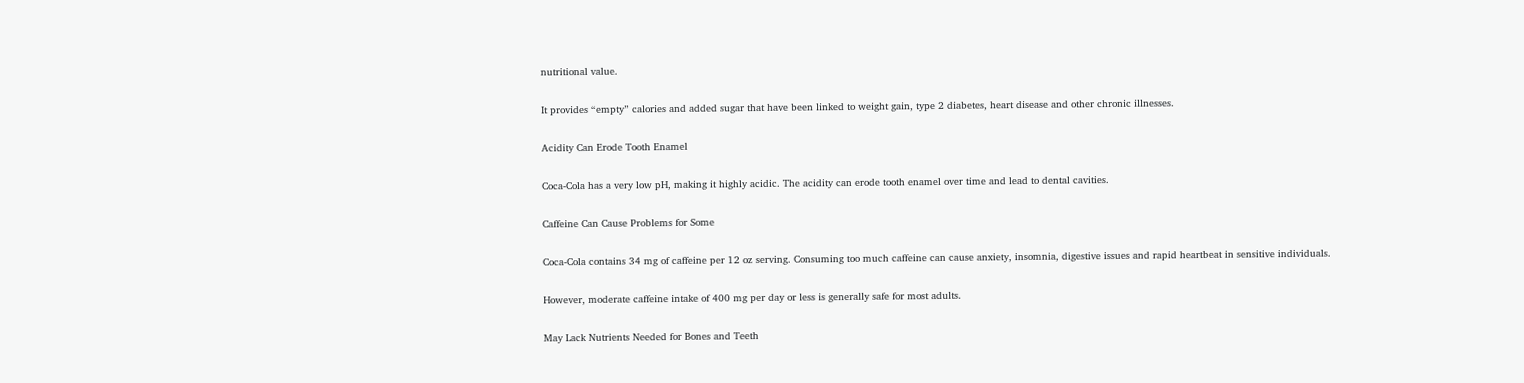nutritional value.

It provides “empty” calories and added sugar that have been linked to weight gain, type 2 diabetes, heart disease and other chronic illnesses.

Acidity Can Erode Tooth Enamel

Coca-Cola has a very low pH, making it highly acidic. The acidity can erode tooth enamel over time and lead to dental cavities.

Caffeine Can Cause Problems for Some

Coca-Cola contains 34 mg of caffeine per 12 oz serving. Consuming too much caffeine can cause anxiety, insomnia, digestive issues and rapid heartbeat in sensitive individuals.

However, moderate caffeine intake of 400 mg per day or less is generally safe for most adults.

May Lack Nutrients Needed for Bones and Teeth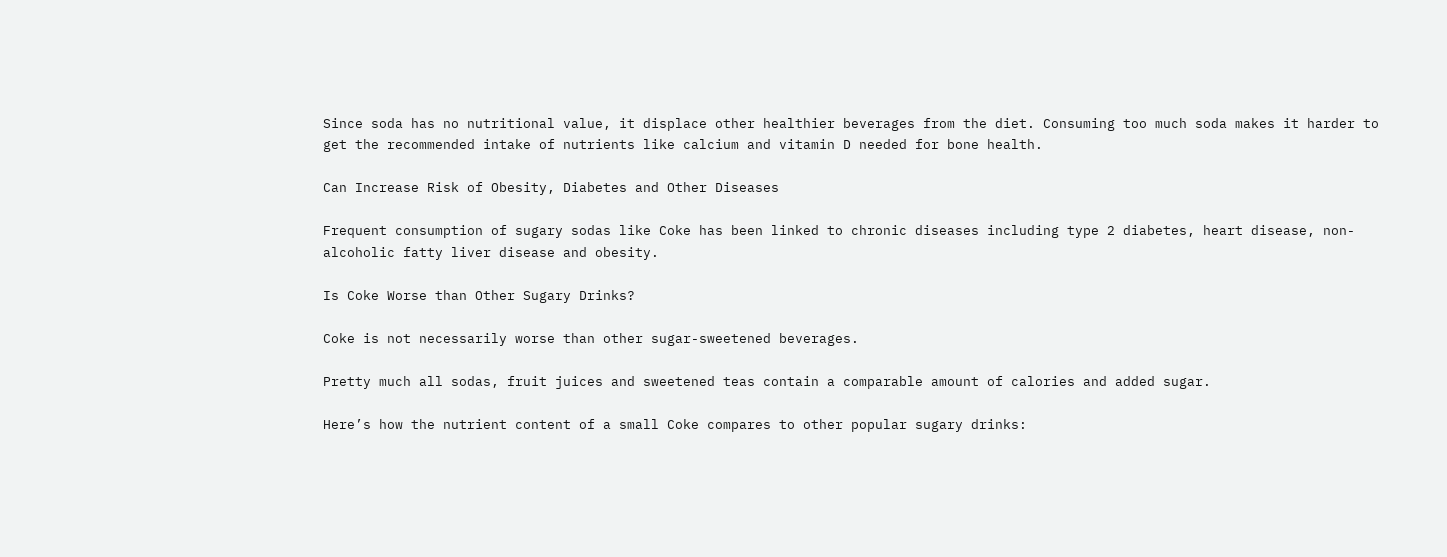Since soda has no nutritional value, it displace other healthier beverages from the diet. Consuming too much soda makes it harder to get the recommended intake of nutrients like calcium and vitamin D needed for bone health.

Can Increase Risk of Obesity, Diabetes and Other Diseases

Frequent consumption of sugary sodas like Coke has been linked to chronic diseases including type 2 diabetes, heart disease, non-alcoholic fatty liver disease and obesity.

Is Coke Worse than Other Sugary Drinks?

Coke is not necessarily worse than other sugar-sweetened beverages.

Pretty much all sodas, fruit juices and sweetened teas contain a comparable amount of calories and added sugar.

Here’s how the nutrient content of a small Coke compares to other popular sugary drinks: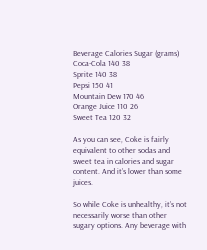Beverage Calories Sugar (grams)
Coca-Cola 140 38
Sprite 140 38
Pepsi 150 41
Mountain Dew 170 46
Orange Juice 110 26
Sweet Tea 120 32

As you can see, Coke is fairly equivalent to other sodas and sweet tea in calories and sugar content. And it’s lower than some juices.

So while Coke is unhealthy, it’s not necessarily worse than other sugary options. Any beverage with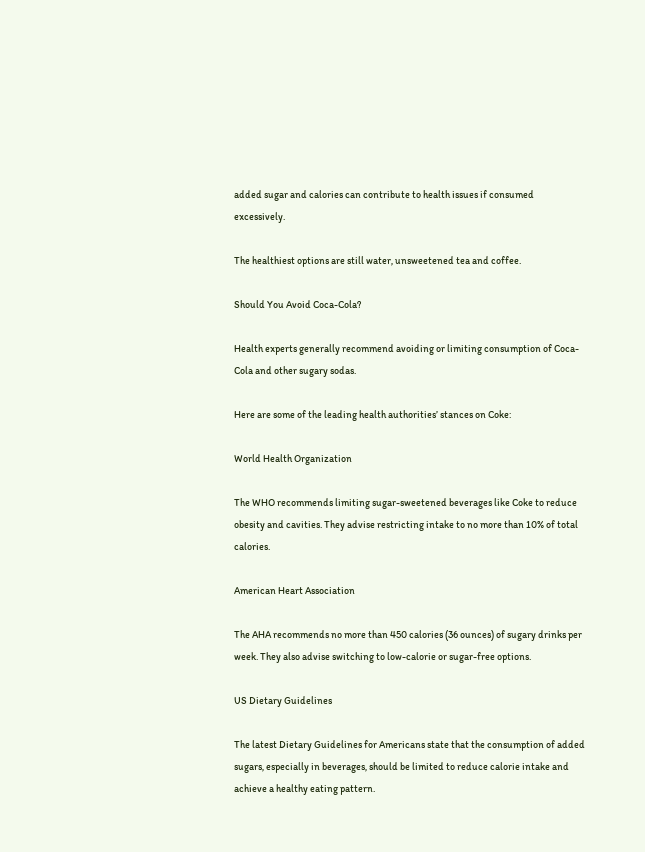added sugar and calories can contribute to health issues if consumed excessively.

The healthiest options are still water, unsweetened tea and coffee.

Should You Avoid Coca-Cola?

Health experts generally recommend avoiding or limiting consumption of Coca-Cola and other sugary sodas.

Here are some of the leading health authorities’ stances on Coke:

World Health Organization

The WHO recommends limiting sugar-sweetened beverages like Coke to reduce obesity and cavities. They advise restricting intake to no more than 10% of total calories.

American Heart Association

The AHA recommends no more than 450 calories (36 ounces) of sugary drinks per week. They also advise switching to low-calorie or sugar-free options.

US Dietary Guidelines

The latest Dietary Guidelines for Americans state that the consumption of added sugars, especially in beverages, should be limited to reduce calorie intake and achieve a healthy eating pattern.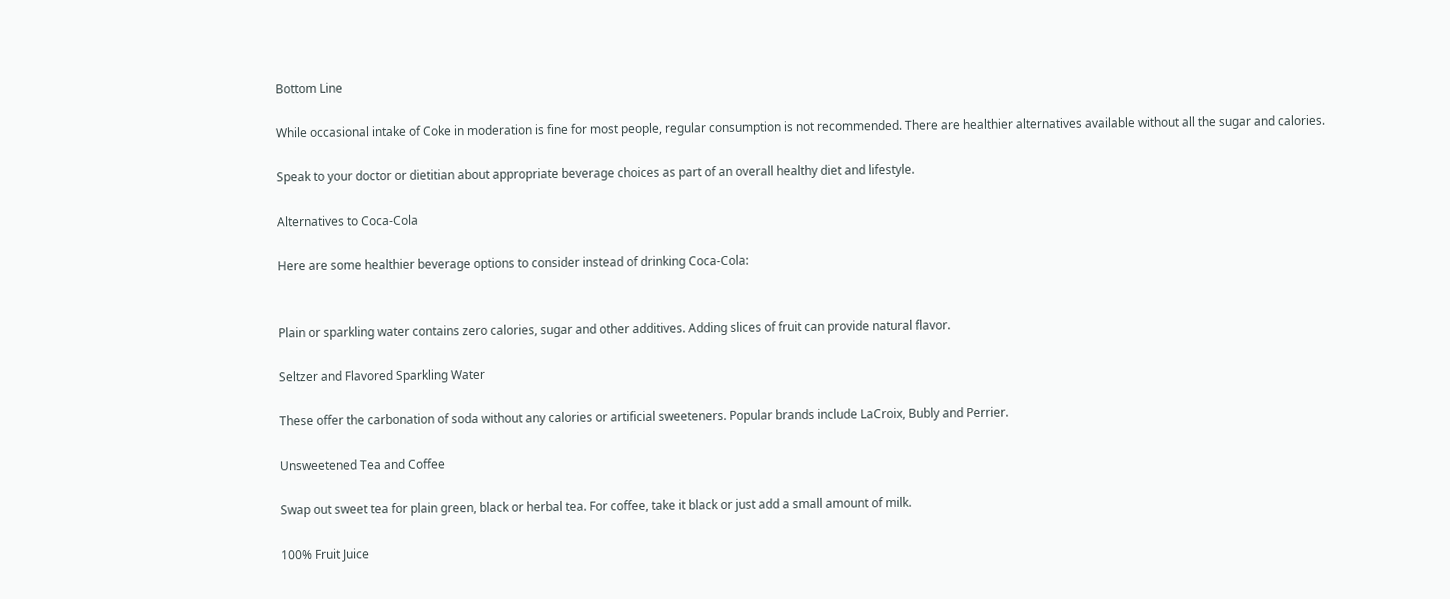Bottom Line

While occasional intake of Coke in moderation is fine for most people, regular consumption is not recommended. There are healthier alternatives available without all the sugar and calories.

Speak to your doctor or dietitian about appropriate beverage choices as part of an overall healthy diet and lifestyle.

Alternatives to Coca-Cola

Here are some healthier beverage options to consider instead of drinking Coca-Cola:


Plain or sparkling water contains zero calories, sugar and other additives. Adding slices of fruit can provide natural flavor.

Seltzer and Flavored Sparkling Water

These offer the carbonation of soda without any calories or artificial sweeteners. Popular brands include LaCroix, Bubly and Perrier.

Unsweetened Tea and Coffee

Swap out sweet tea for plain green, black or herbal tea. For coffee, take it black or just add a small amount of milk.

100% Fruit Juice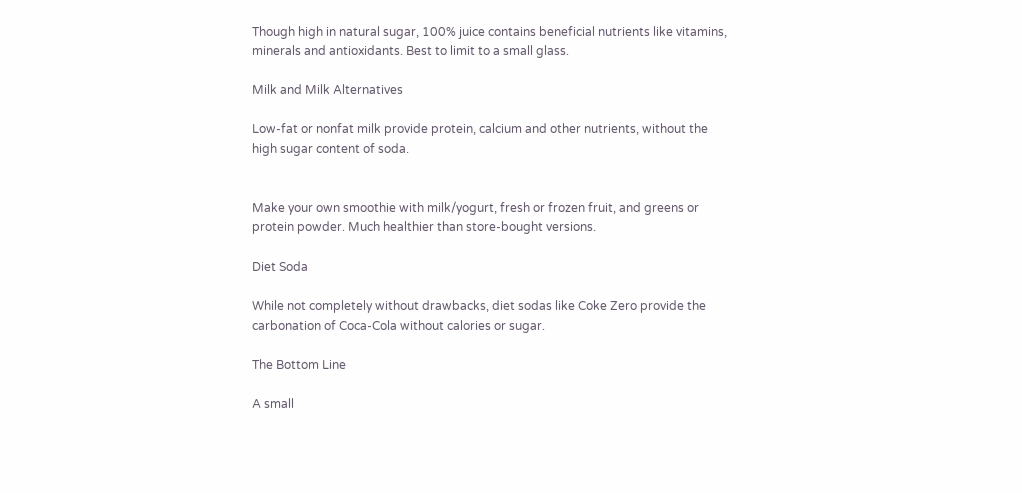Though high in natural sugar, 100% juice contains beneficial nutrients like vitamins, minerals and antioxidants. Best to limit to a small glass.

Milk and Milk Alternatives

Low-fat or nonfat milk provide protein, calcium and other nutrients, without the high sugar content of soda.


Make your own smoothie with milk/yogurt, fresh or frozen fruit, and greens or protein powder. Much healthier than store-bought versions.

Diet Soda

While not completely without drawbacks, diet sodas like Coke Zero provide the carbonation of Coca-Cola without calories or sugar.

The Bottom Line

A small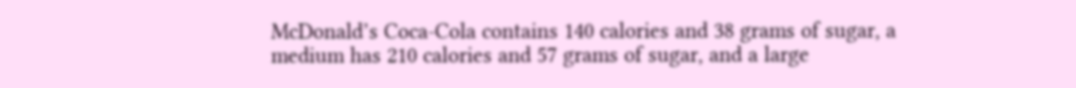McDonald’s Coca-Cola contains 140 calories and 38 grams of sugar, a medium has 210 calories and 57 grams of sugar, and a large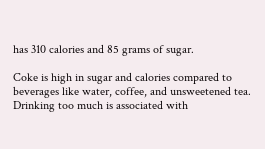has 310 calories and 85 grams of sugar.

Coke is high in sugar and calories compared to beverages like water, coffee, and unsweetened tea. Drinking too much is associated with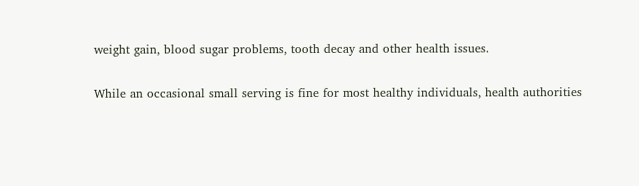weight gain, blood sugar problems, tooth decay and other health issues.

While an occasional small serving is fine for most healthy individuals, health authorities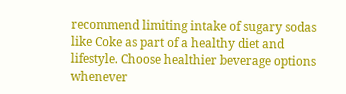recommend limiting intake of sugary sodas like Coke as part of a healthy diet and lifestyle. Choose healthier beverage options whenever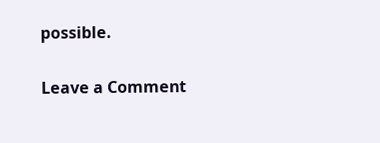possible.

Leave a Comment